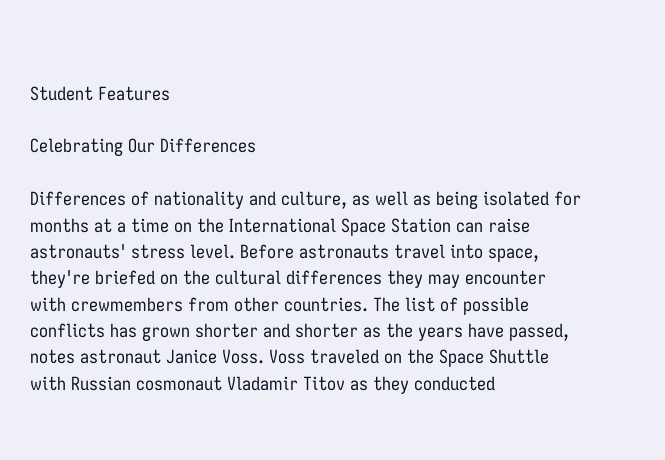Student Features

Celebrating Our Differences

Differences of nationality and culture, as well as being isolated for months at a time on the International Space Station can raise astronauts' stress level. Before astronauts travel into space, they're briefed on the cultural differences they may encounter with crewmembers from other countries. The list of possible conflicts has grown shorter and shorter as the years have passed, notes astronaut Janice Voss. Voss traveled on the Space Shuttle with Russian cosmonaut Vladamir Titov as they conducted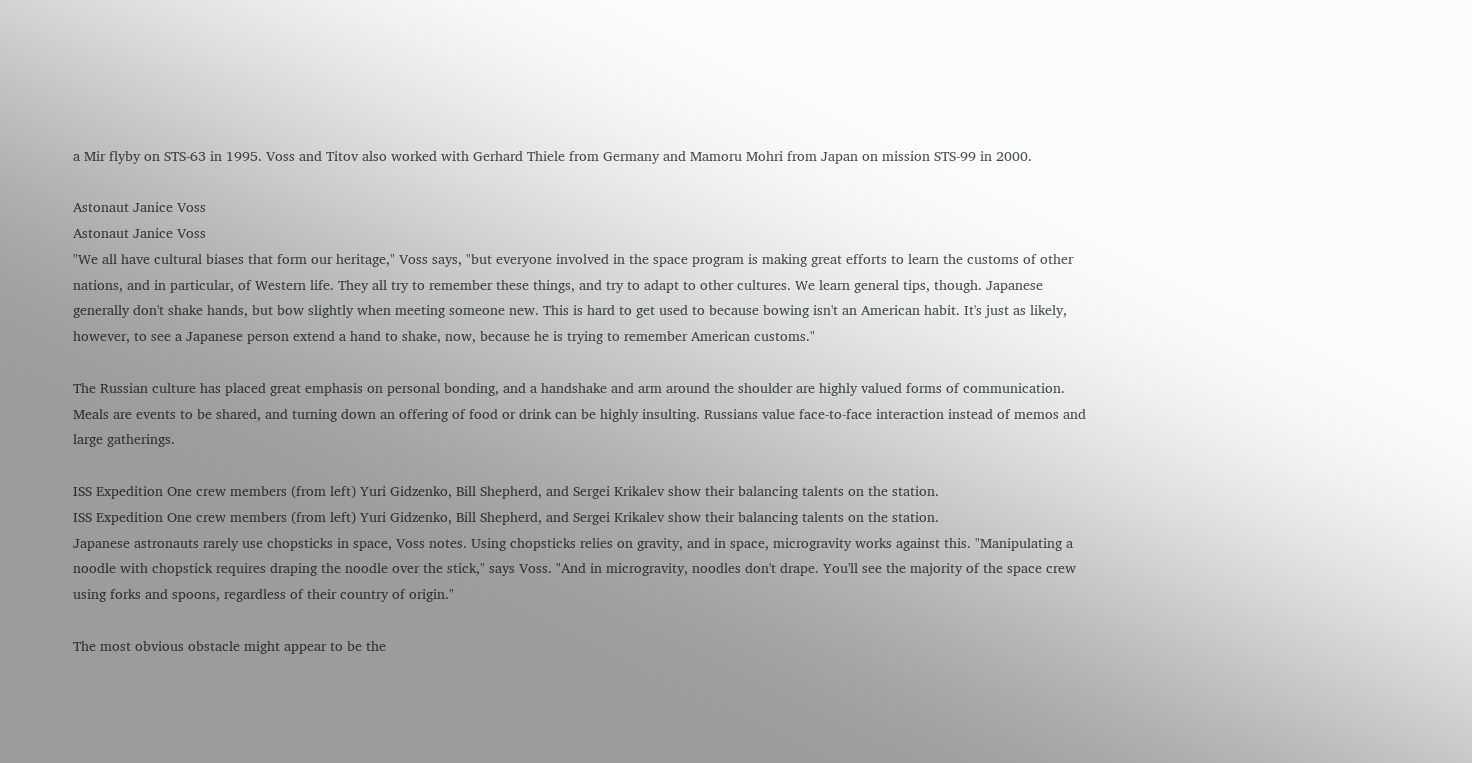a Mir flyby on STS-63 in 1995. Voss and Titov also worked with Gerhard Thiele from Germany and Mamoru Mohri from Japan on mission STS-99 in 2000.

Astonaut Janice Voss
Astonaut Janice Voss
"We all have cultural biases that form our heritage," Voss says, "but everyone involved in the space program is making great efforts to learn the customs of other nations, and in particular, of Western life. They all try to remember these things, and try to adapt to other cultures. We learn general tips, though. Japanese generally don't shake hands, but bow slightly when meeting someone new. This is hard to get used to because bowing isn't an American habit. It's just as likely, however, to see a Japanese person extend a hand to shake, now, because he is trying to remember American customs."

The Russian culture has placed great emphasis on personal bonding, and a handshake and arm around the shoulder are highly valued forms of communication. Meals are events to be shared, and turning down an offering of food or drink can be highly insulting. Russians value face-to-face interaction instead of memos and large gatherings.

ISS Expedition One crew members (from left) Yuri Gidzenko, Bill Shepherd, and Sergei Krikalev show their balancing talents on the station.
ISS Expedition One crew members (from left) Yuri Gidzenko, Bill Shepherd, and Sergei Krikalev show their balancing talents on the station.
Japanese astronauts rarely use chopsticks in space, Voss notes. Using chopsticks relies on gravity, and in space, microgravity works against this. "Manipulating a noodle with chopstick requires draping the noodle over the stick," says Voss. "And in microgravity, noodles don't drape. You'll see the majority of the space crew using forks and spoons, regardless of their country of origin."

The most obvious obstacle might appear to be the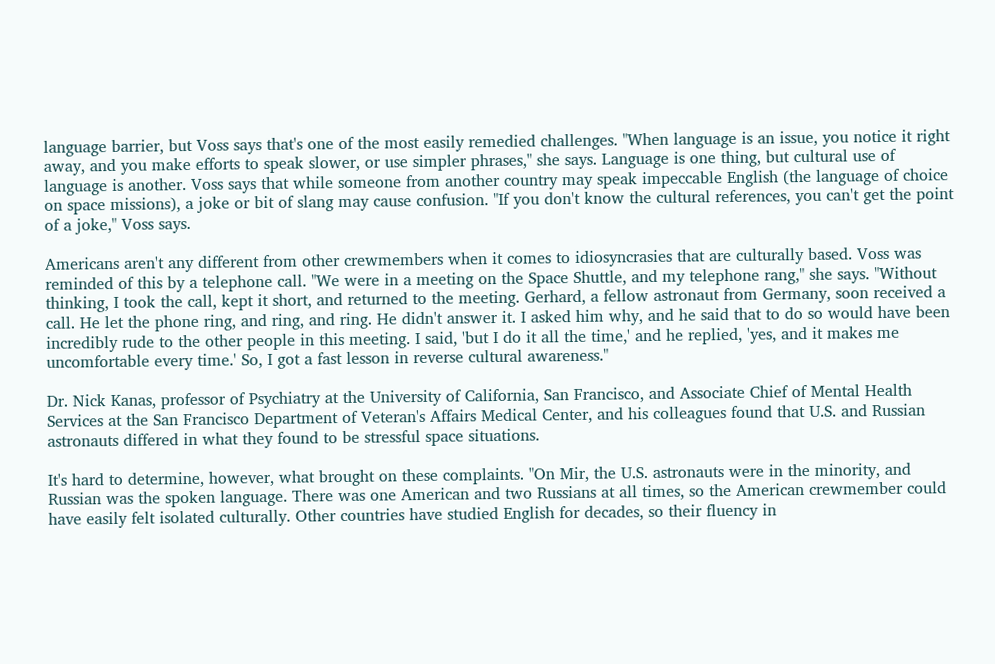language barrier, but Voss says that's one of the most easily remedied challenges. "When language is an issue, you notice it right away, and you make efforts to speak slower, or use simpler phrases," she says. Language is one thing, but cultural use of language is another. Voss says that while someone from another country may speak impeccable English (the language of choice on space missions), a joke or bit of slang may cause confusion. "If you don't know the cultural references, you can't get the point of a joke," Voss says.

Americans aren't any different from other crewmembers when it comes to idiosyncrasies that are culturally based. Voss was reminded of this by a telephone call. "We were in a meeting on the Space Shuttle, and my telephone rang," she says. "Without thinking, I took the call, kept it short, and returned to the meeting. Gerhard, a fellow astronaut from Germany, soon received a call. He let the phone ring, and ring, and ring. He didn't answer it. I asked him why, and he said that to do so would have been incredibly rude to the other people in this meeting. I said, 'but I do it all the time,' and he replied, 'yes, and it makes me uncomfortable every time.' So, I got a fast lesson in reverse cultural awareness."

Dr. Nick Kanas, professor of Psychiatry at the University of California, San Francisco, and Associate Chief of Mental Health Services at the San Francisco Department of Veteran's Affairs Medical Center, and his colleagues found that U.S. and Russian astronauts differed in what they found to be stressful space situations.

It's hard to determine, however, what brought on these complaints. "On Mir, the U.S. astronauts were in the minority, and Russian was the spoken language. There was one American and two Russians at all times, so the American crewmember could have easily felt isolated culturally. Other countries have studied English for decades, so their fluency in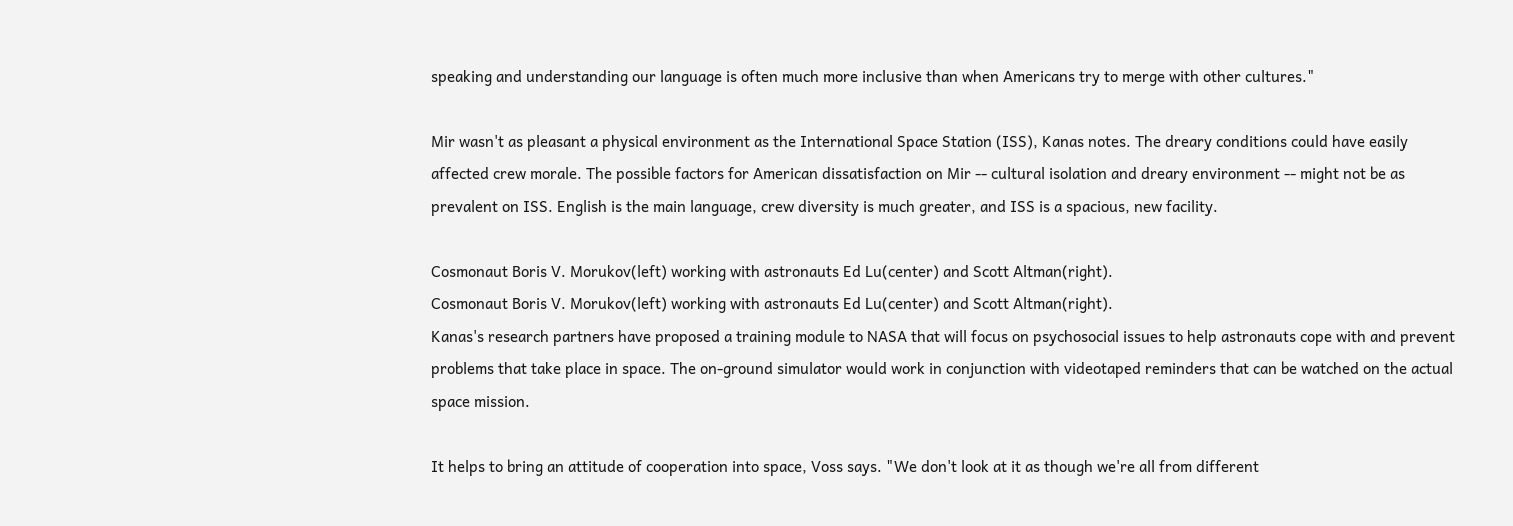speaking and understanding our language is often much more inclusive than when Americans try to merge with other cultures."

Mir wasn't as pleasant a physical environment as the International Space Station (ISS), Kanas notes. The dreary conditions could have easily affected crew morale. The possible factors for American dissatisfaction on Mir -- cultural isolation and dreary environment -- might not be as prevalent on ISS. English is the main language, crew diversity is much greater, and ISS is a spacious, new facility.

Cosmonaut Boris V. Morukov(left) working with astronauts Ed Lu(center) and Scott Altman(right).
Cosmonaut Boris V. Morukov(left) working with astronauts Ed Lu(center) and Scott Altman(right).
Kanas's research partners have proposed a training module to NASA that will focus on psychosocial issues to help astronauts cope with and prevent problems that take place in space. The on-ground simulator would work in conjunction with videotaped reminders that can be watched on the actual space mission.

It helps to bring an attitude of cooperation into space, Voss says. "We don't look at it as though we're all from different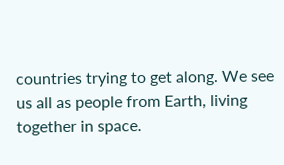countries trying to get along. We see us all as people from Earth, living together in space.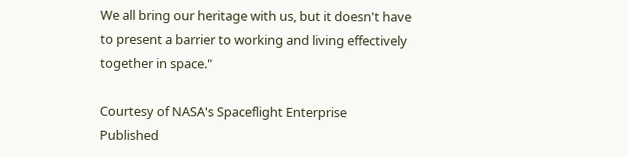We all bring our heritage with us, but it doesn't have to present a barrier to working and living effectively together in space."

Courtesy of NASA's Spaceflight Enterprise
Published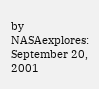by NASAexplores: September 20, 2001